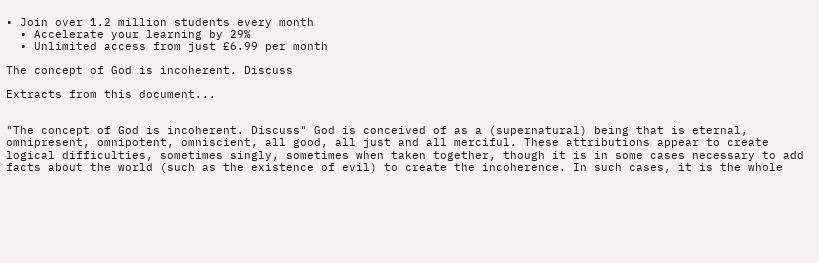• Join over 1.2 million students every month
  • Accelerate your learning by 29%
  • Unlimited access from just £6.99 per month

The concept of God is incoherent. Discuss

Extracts from this document...


"The concept of God is incoherent. Discuss" God is conceived of as a (supernatural) being that is eternal, omnipresent, omnipotent, omniscient, all good, all just and all merciful. These attributions appear to create logical difficulties, sometimes singly, sometimes when taken together, though it is in some cases necessary to add facts about the world (such as the existence of evil) to create the incoherence. In such cases, it is the whole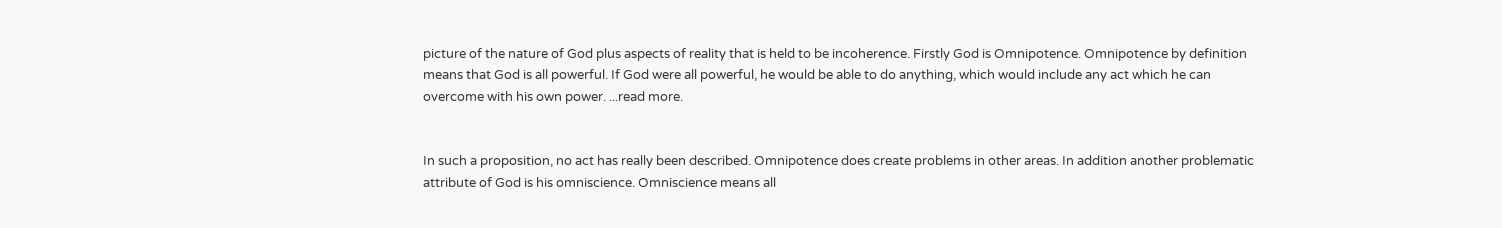picture of the nature of God plus aspects of reality that is held to be incoherence. Firstly God is Omnipotence. Omnipotence by definition means that God is all powerful. If God were all powerful, he would be able to do anything, which would include any act which he can overcome with his own power. ...read more.


In such a proposition, no act has really been described. Omnipotence does create problems in other areas. In addition another problematic attribute of God is his omniscience. Omniscience means all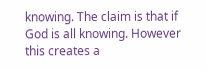knowing. The claim is that if God is all knowing. However this creates a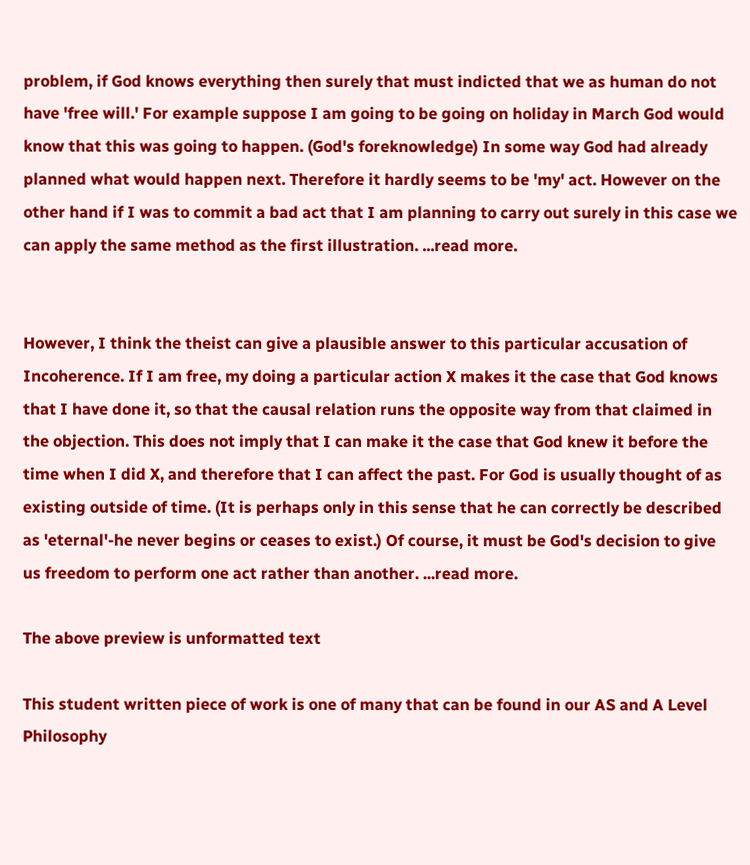problem, if God knows everything then surely that must indicted that we as human do not have 'free will.' For example suppose I am going to be going on holiday in March God would know that this was going to happen. (God's foreknowledge) In some way God had already planned what would happen next. Therefore it hardly seems to be 'my' act. However on the other hand if I was to commit a bad act that I am planning to carry out surely in this case we can apply the same method as the first illustration. ...read more.


However, I think the theist can give a plausible answer to this particular accusation of Incoherence. If I am free, my doing a particular action X makes it the case that God knows that I have done it, so that the causal relation runs the opposite way from that claimed in the objection. This does not imply that I can make it the case that God knew it before the time when I did X, and therefore that I can affect the past. For God is usually thought of as existing outside of time. (It is perhaps only in this sense that he can correctly be described as 'eternal'-he never begins or ceases to exist.) Of course, it must be God's decision to give us freedom to perform one act rather than another. ...read more.

The above preview is unformatted text

This student written piece of work is one of many that can be found in our AS and A Level Philosophy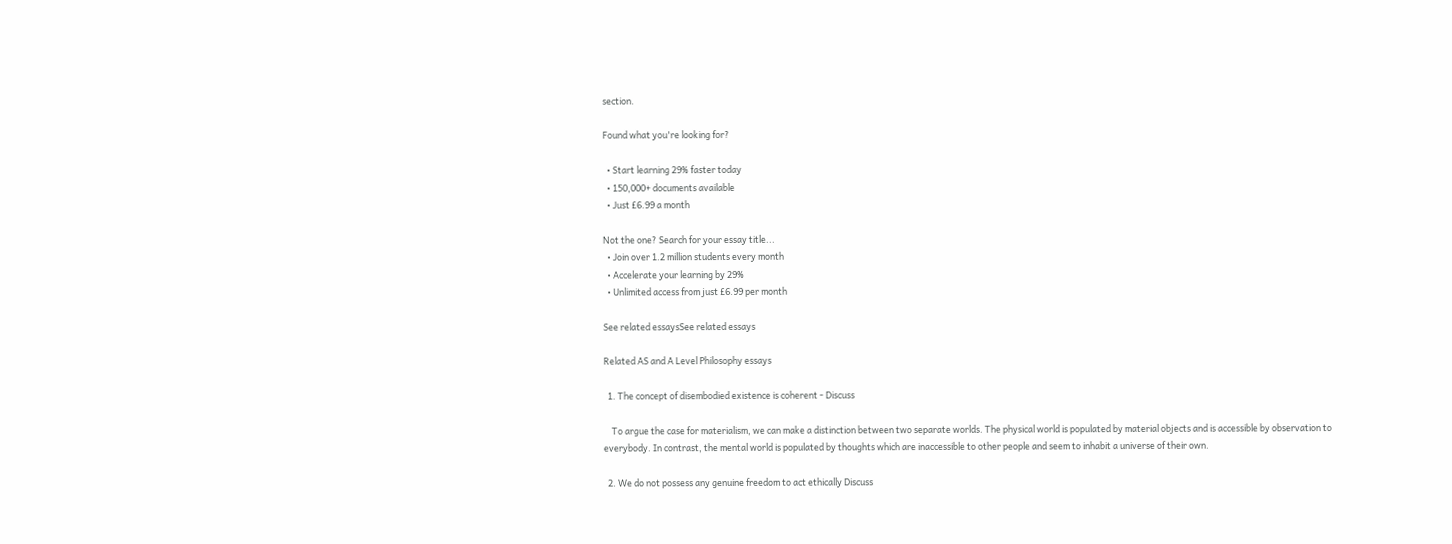section.

Found what you're looking for?

  • Start learning 29% faster today
  • 150,000+ documents available
  • Just £6.99 a month

Not the one? Search for your essay title...
  • Join over 1.2 million students every month
  • Accelerate your learning by 29%
  • Unlimited access from just £6.99 per month

See related essaysSee related essays

Related AS and A Level Philosophy essays

  1. The concept of disembodied existence is coherent - Discuss

    To argue the case for materialism, we can make a distinction between two separate worlds. The physical world is populated by material objects and is accessible by observation to everybody. In contrast, the mental world is populated by thoughts which are inaccessible to other people and seem to inhabit a universe of their own.

  2. We do not possess any genuine freedom to act ethically Discuss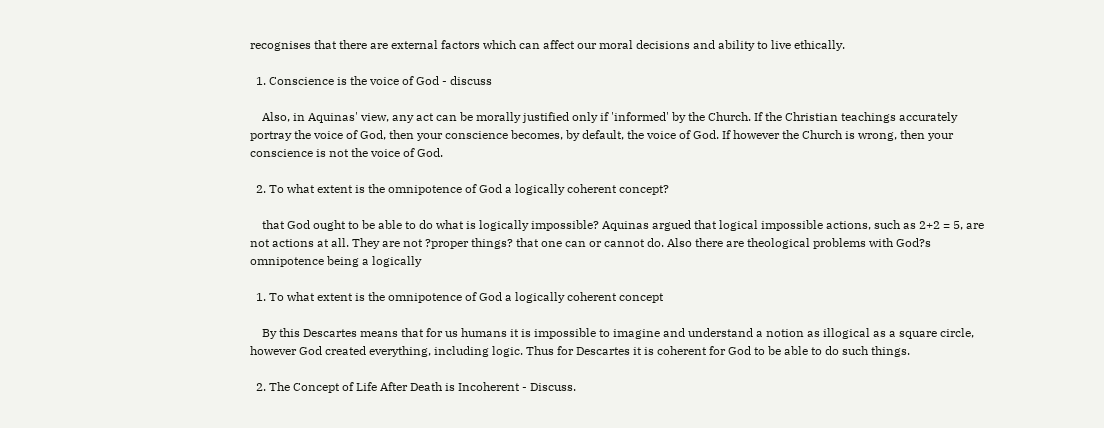recognises that there are external factors which can affect our moral decisions and ability to live ethically.

  1. Conscience is the voice of God - discuss

    Also, in Aquinas' view, any act can be morally justified only if 'informed' by the Church. If the Christian teachings accurately portray the voice of God, then your conscience becomes, by default, the voice of God. If however the Church is wrong, then your conscience is not the voice of God.

  2. To what extent is the omnipotence of God a logically coherent concept?

    that God ought to be able to do what is logically impossible? Aquinas argued that logical impossible actions, such as 2+2 = 5, are not actions at all. They are not ?proper things? that one can or cannot do. Also there are theological problems with God?s omnipotence being a logically

  1. To what extent is the omnipotence of God a logically coherent concept

    By this Descartes means that for us humans it is impossible to imagine and understand a notion as illogical as a square circle, however God created everything, including logic. Thus for Descartes it is coherent for God to be able to do such things.

  2. The Concept of Life After Death is Incoherent - Discuss.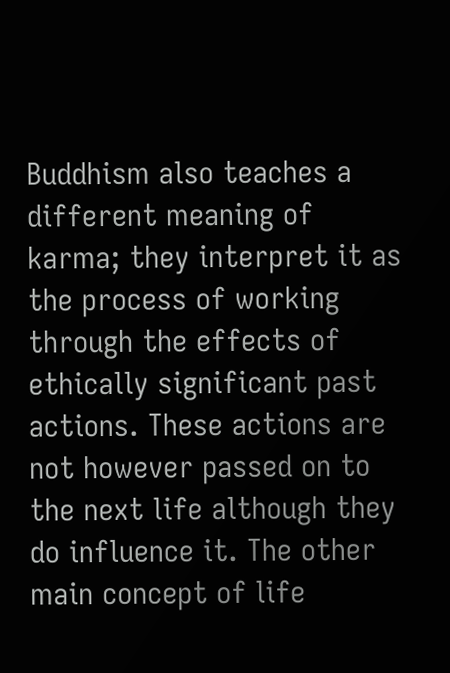Buddhism also teaches a different meaning of karma; they interpret it as the process of working through the effects of ethically significant past actions. These actions are not however passed on to the next life although they do influence it. The other main concept of life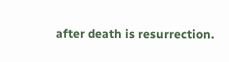after death is resurrection.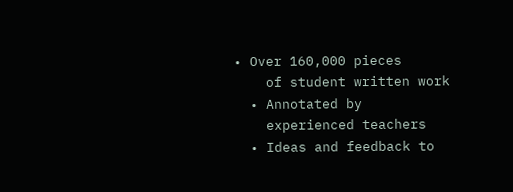• Over 160,000 pieces
    of student written work
  • Annotated by
    experienced teachers
  • Ideas and feedback to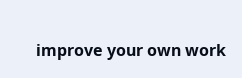improve your own work